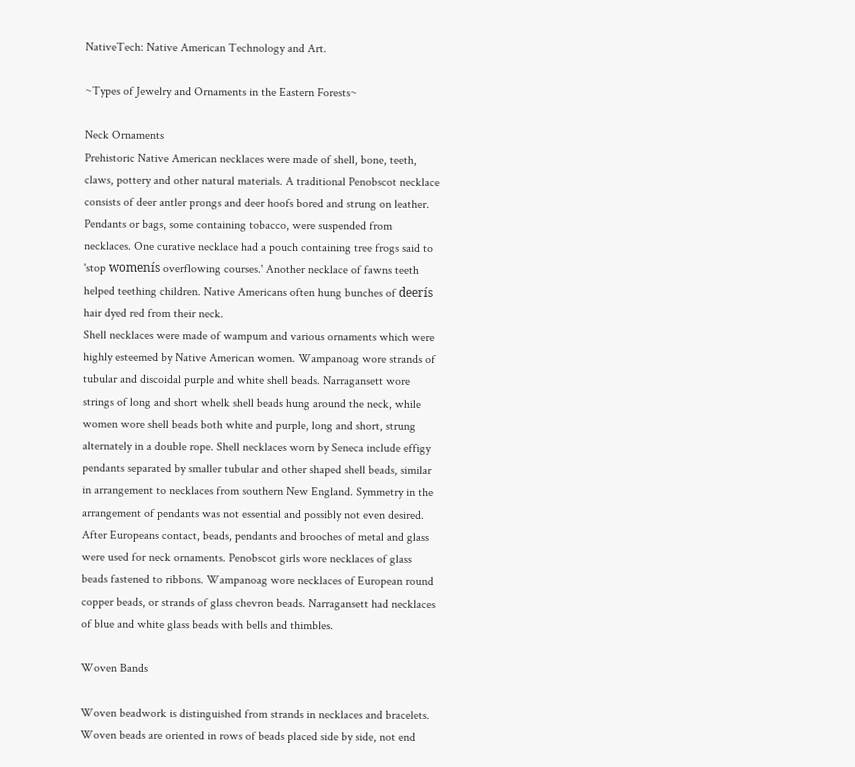NativeTech: Native American Technology and Art.

~Types of Jewelry and Ornaments in the Eastern Forests~

Neck Ornaments
Prehistoric Native American necklaces were made of shell, bone, teeth, claws, pottery and other natural materials. A traditional Penobscot necklace consists of deer antler prongs and deer hoofs bored and strung on leather. Pendants or bags, some containing tobacco, were suspended from necklaces. One curative necklace had a pouch containing tree frogs said to 'stop womenís overflowing courses.' Another necklace of fawns teeth helped teething children. Native Americans often hung bunches of deerís hair dyed red from their neck.
Shell necklaces were made of wampum and various ornaments which were highly esteemed by Native American women. Wampanoag wore strands of tubular and discoidal purple and white shell beads. Narragansett wore strings of long and short whelk shell beads hung around the neck, while women wore shell beads both white and purple, long and short, strung alternately in a double rope. Shell necklaces worn by Seneca include effigy pendants separated by smaller tubular and other shaped shell beads, similar in arrangement to necklaces from southern New England. Symmetry in the arrangement of pendants was not essential and possibly not even desired.
After Europeans contact, beads, pendants and brooches of metal and glass were used for neck ornaments. Penobscot girls wore necklaces of glass beads fastened to ribbons. Wampanoag wore necklaces of European round copper beads, or strands of glass chevron beads. Narragansett had necklaces of blue and white glass beads with bells and thimbles.

Woven Bands

Woven beadwork is distinguished from strands in necklaces and bracelets. Woven beads are oriented in rows of beads placed side by side, not end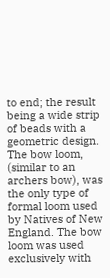to end; the result being a wide strip of beads with a geometric design. The bow loom, (similar to an archers bow), was the only type of formal loom used by Natives of New England. The bow loom was used exclusively with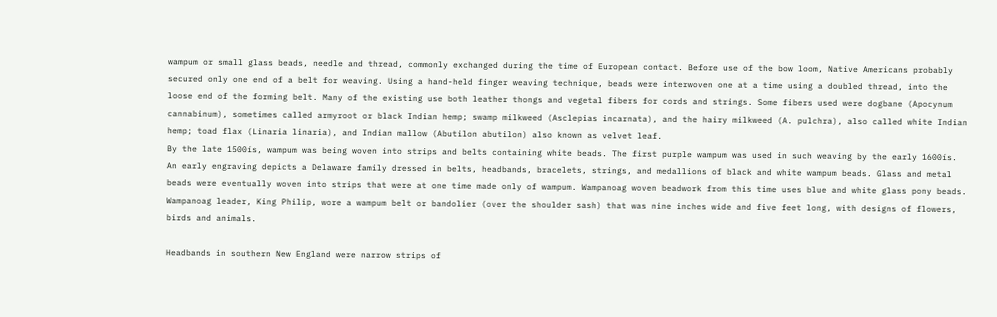wampum or small glass beads, needle and thread, commonly exchanged during the time of European contact. Before use of the bow loom, Native Americans probably secured only one end of a belt for weaving. Using a hand-held finger weaving technique, beads were interwoven one at a time using a doubled thread, into the loose end of the forming belt. Many of the existing use both leather thongs and vegetal fibers for cords and strings. Some fibers used were dogbane (Apocynum cannabinum), sometimes called armyroot or black Indian hemp; swamp milkweed (Asclepias incarnata), and the hairy milkweed (A. pulchra), also called white Indian hemp; toad flax (Linaria linaria), and Indian mallow (Abutilon abutilon) also known as velvet leaf.
By the late 1500ís, wampum was being woven into strips and belts containing white beads. The first purple wampum was used in such weaving by the early 1600ís. An early engraving depicts a Delaware family dressed in belts, headbands, bracelets, strings, and medallions of black and white wampum beads. Glass and metal beads were eventually woven into strips that were at one time made only of wampum. Wampanoag woven beadwork from this time uses blue and white glass pony beads. Wampanoag leader, King Philip, wore a wampum belt or bandolier (over the shoulder sash) that was nine inches wide and five feet long, with designs of flowers, birds and animals.

Headbands in southern New England were narrow strips of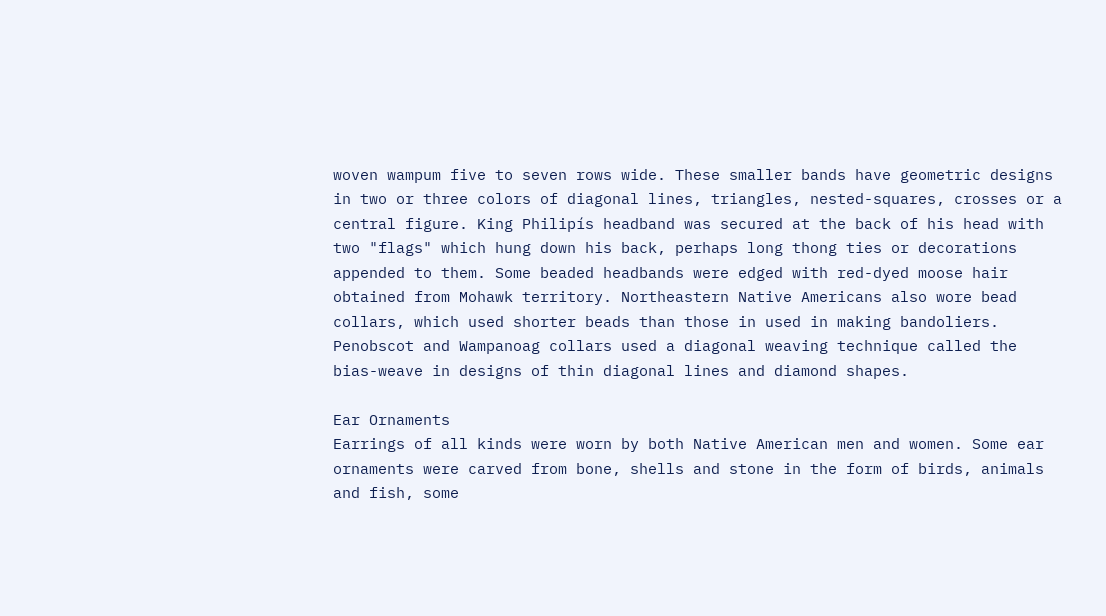woven wampum five to seven rows wide. These smaller bands have geometric designs in two or three colors of diagonal lines, triangles, nested-squares, crosses or a central figure. King Philipís headband was secured at the back of his head with two "flags" which hung down his back, perhaps long thong ties or decorations appended to them. Some beaded headbands were edged with red-dyed moose hair obtained from Mohawk territory. Northeastern Native Americans also wore bead collars, which used shorter beads than those in used in making bandoliers. Penobscot and Wampanoag collars used a diagonal weaving technique called the bias-weave in designs of thin diagonal lines and diamond shapes.

Ear Ornaments
Earrings of all kinds were worn by both Native American men and women. Some ear ornaments were carved from bone, shells and stone in the form of birds, animals and fish, some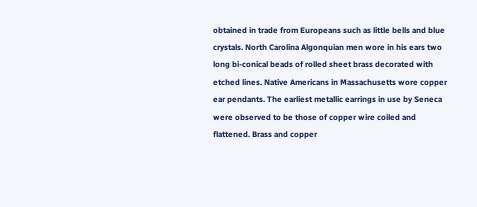obtained in trade from Europeans such as little bells and blue crystals. North Carolina Algonquian men wore in his ears two long bi-conical beads of rolled sheet brass decorated with etched lines. Native Americans in Massachusetts wore copper ear pendants. The earliest metallic earrings in use by Seneca were observed to be those of copper wire coiled and flattened. Brass and copper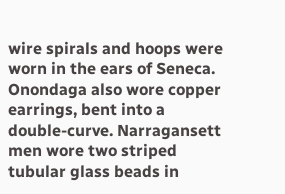wire spirals and hoops were worn in the ears of Seneca. Onondaga also wore copper earrings, bent into a double-curve. Narragansett men wore two striped tubular glass beads in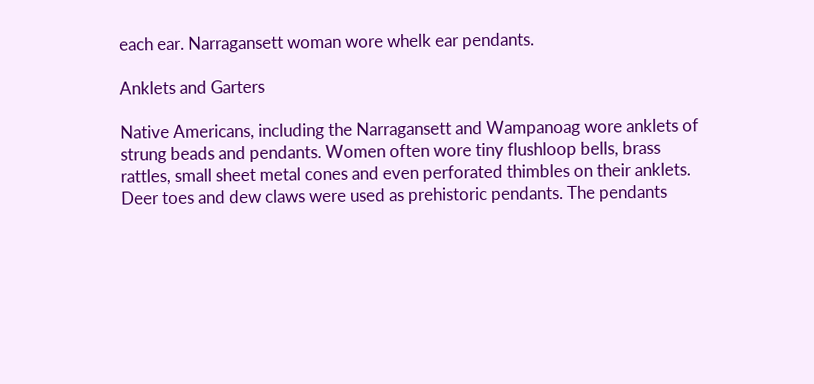each ear. Narragansett woman wore whelk ear pendants.

Anklets and Garters

Native Americans, including the Narragansett and Wampanoag wore anklets of strung beads and pendants. Women often wore tiny flushloop bells, brass rattles, small sheet metal cones and even perforated thimbles on their anklets. Deer toes and dew claws were used as prehistoric pendants. The pendants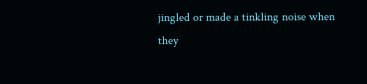jingled or made a tinkling noise when they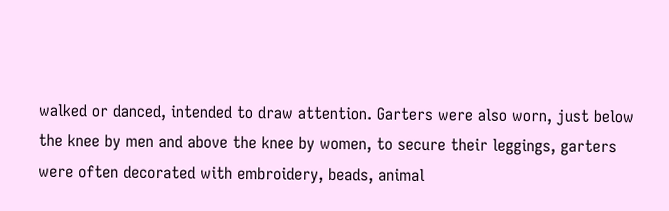walked or danced, intended to draw attention. Garters were also worn, just below the knee by men and above the knee by women, to secure their leggings, garters were often decorated with embroidery, beads, animal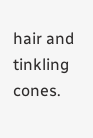hair and tinkling cones.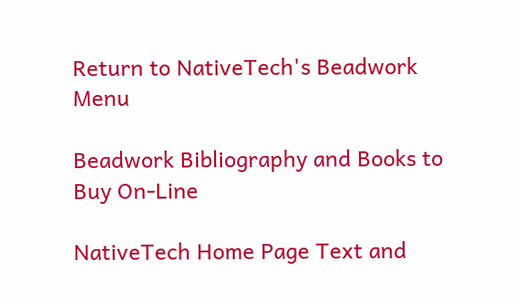Return to NativeTech's Beadwork Menu

Beadwork Bibliography and Books to Buy On-Line

NativeTech Home Page Text and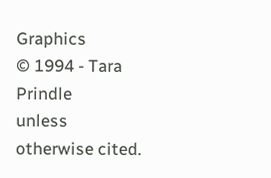Graphics
© 1994 - Tara Prindle
unless otherwise cited.